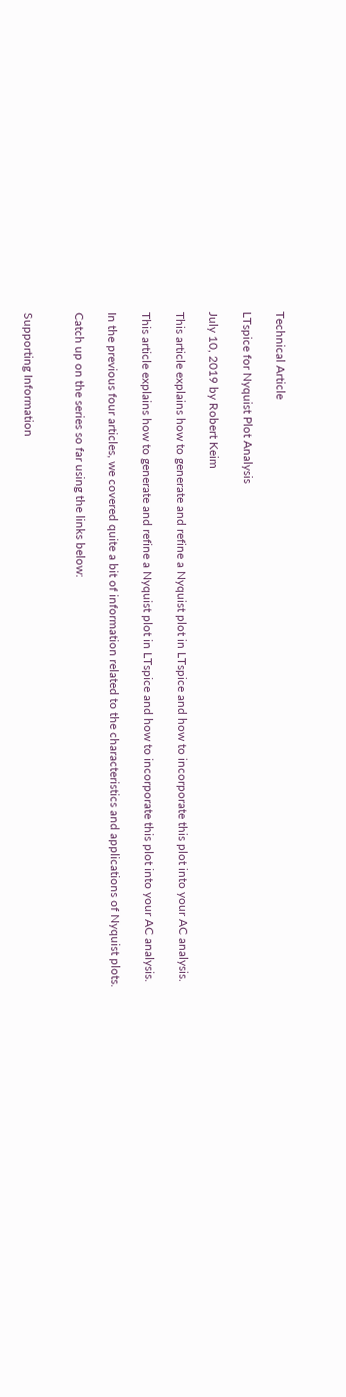Technical Article

LTspice for Nyquist Plot Analysis

July 10, 2019 by Robert Keim

This article explains how to generate and refine a Nyquist plot in LTspice and how to incorporate this plot into your AC analysis.

This article explains how to generate and refine a Nyquist plot in LTspice and how to incorporate this plot into your AC analysis.

In the previous four articles, we covered quite a bit of information related to the characteristics and applications of Nyquist plots.

Catch up on the series so far using the links below:


Supporting Information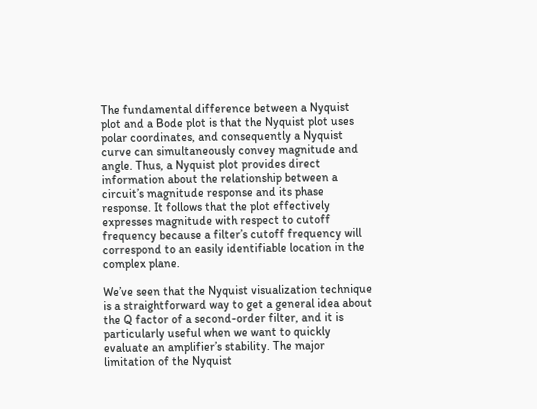The fundamental difference between a Nyquist plot and a Bode plot is that the Nyquist plot uses polar coordinates, and consequently a Nyquist curve can simultaneously convey magnitude and angle. Thus, a Nyquist plot provides direct information about the relationship between a circuit’s magnitude response and its phase response. It follows that the plot effectively expresses magnitude with respect to cutoff frequency because a filter’s cutoff frequency will correspond to an easily identifiable location in the complex plane.

We’ve seen that the Nyquist visualization technique is a straightforward way to get a general idea about the Q factor of a second-order filter, and it is particularly useful when we want to quickly evaluate an amplifier’s stability. The major limitation of the Nyquist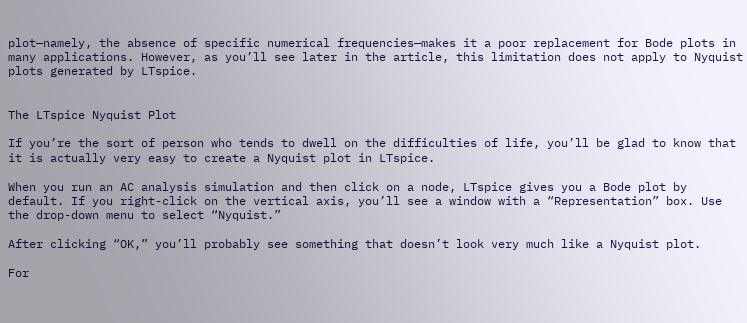plot—namely, the absence of specific numerical frequencies—makes it a poor replacement for Bode plots in many applications. However, as you’ll see later in the article, this limitation does not apply to Nyquist plots generated by LTspice.


The LTspice Nyquist Plot

If you’re the sort of person who tends to dwell on the difficulties of life, you’ll be glad to know that it is actually very easy to create a Nyquist plot in LTspice.

When you run an AC analysis simulation and then click on a node, LTspice gives you a Bode plot by default. If you right-click on the vertical axis, you’ll see a window with a “Representation” box. Use the drop-down menu to select “Nyquist.”

After clicking “OK,” you’ll probably see something that doesn’t look very much like a Nyquist plot.

For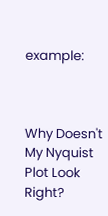example:



Why Doesn't My Nyquist Plot Look Right?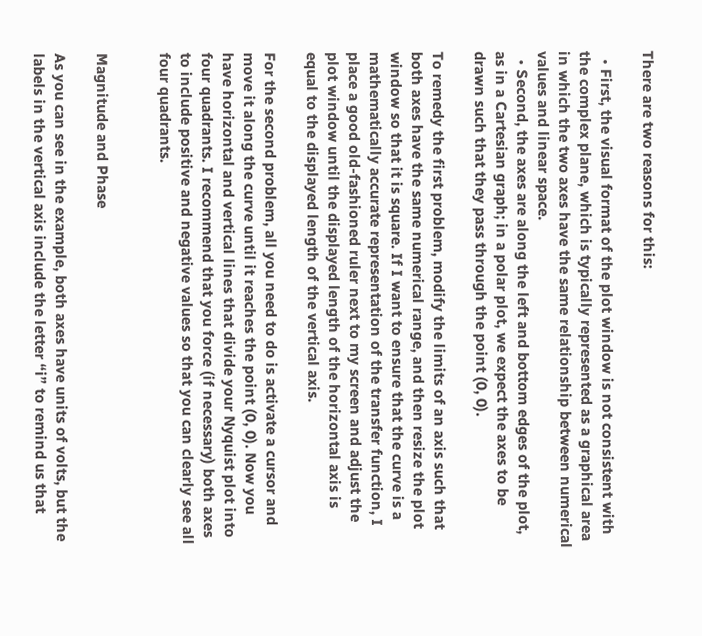There are two reasons for this:

  • First, the visual format of the plot window is not consistent with the complex plane, which is typically represented as a graphical area in which the two axes have the same relationship between numerical values and linear space.
  • Second, the axes are along the left and bottom edges of the plot, as in a Cartesian graph; in a polar plot, we expect the axes to be drawn such that they pass through the point (0, 0).

To remedy the first problem, modify the limits of an axis such that both axes have the same numerical range, and then resize the plot window so that it is square. If I want to ensure that the curve is a mathematically accurate representation of the transfer function, I place a good old-fashioned ruler next to my screen and adjust the plot window until the displayed length of the horizontal axis is equal to the displayed length of the vertical axis.

For the second problem, all you need to do is activate a cursor and move it along the curve until it reaches the point (0, 0). Now you have horizontal and vertical lines that divide your Nyquist plot into four quadrants. I recommend that you force (if necessary) both axes to include positive and negative values so that you can clearly see all four quadrants.


Magnitude and Phase

As you can see in the example, both axes have units of volts, but the labels in the vertical axis include the letter “i” to remind us that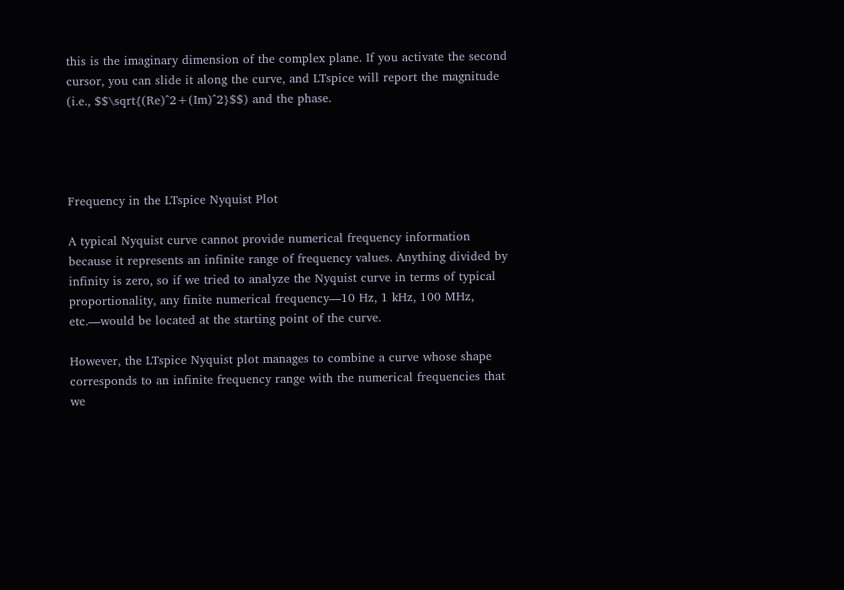this is the imaginary dimension of the complex plane. If you activate the second cursor, you can slide it along the curve, and LTspice will report the magnitude (i.e., $$\sqrt{(Re)^2+(Im)^2}$$) and the phase.




Frequency in the LTspice Nyquist Plot

A typical Nyquist curve cannot provide numerical frequency information because it represents an infinite range of frequency values. Anything divided by infinity is zero, so if we tried to analyze the Nyquist curve in terms of typical proportionality, any finite numerical frequency—10 Hz, 1 kHz, 100 MHz, etc.—would be located at the starting point of the curve.

However, the LTspice Nyquist plot manages to combine a curve whose shape corresponds to an infinite frequency range with the numerical frequencies that we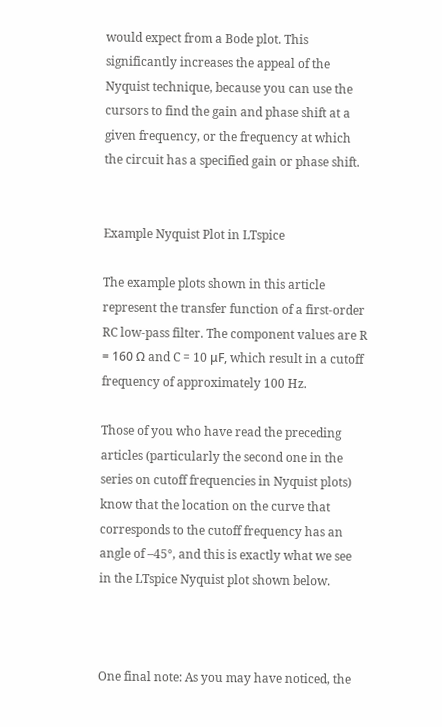would expect from a Bode plot. This significantly increases the appeal of the Nyquist technique, because you can use the cursors to find the gain and phase shift at a given frequency, or the frequency at which the circuit has a specified gain or phase shift.


Example Nyquist Plot in LTspice

The example plots shown in this article represent the transfer function of a first-order RC low-pass filter. The component values are R = 160 Ω and C = 10 μF, which result in a cutoff frequency of approximately 100 Hz.

Those of you who have read the preceding articles (particularly the second one in the series on cutoff frequencies in Nyquist plots) know that the location on the curve that corresponds to the cutoff frequency has an angle of –45°, and this is exactly what we see in the LTspice Nyquist plot shown below.



One final note: As you may have noticed, the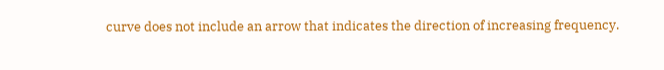curve does not include an arrow that indicates the direction of increasing frequency.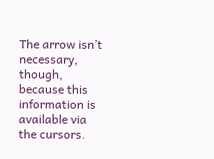The arrow isn’t necessary, though, because this information is available via the cursors.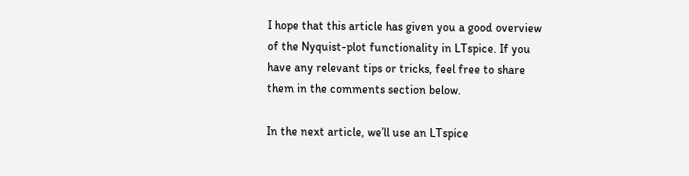I hope that this article has given you a good overview of the Nyquist-plot functionality in LTspice. If you have any relevant tips or tricks, feel free to share them in the comments section below.

In the next article, we’ll use an LTspice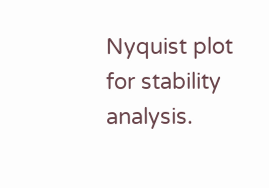Nyquist plot for stability analysis.